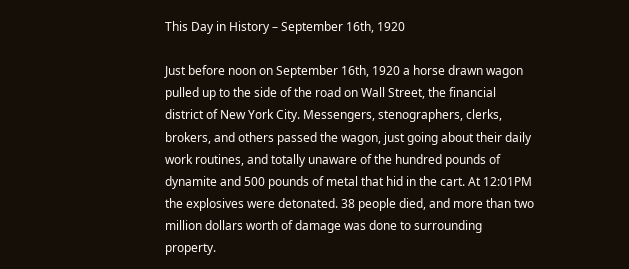This Day in History – September 16th, 1920

Just before noon on September 16th, 1920 a horse drawn wagon pulled up to the side of the road on Wall Street, the financial district of New York City. Messengers, stenographers, clerks, brokers, and others passed the wagon, just going about their daily work routines, and totally unaware of the hundred pounds of dynamite and 500 pounds of metal that hid in the cart. At 12:01PM the explosives were detonated. 38 people died, and more than two million dollars worth of damage was done to surrounding property.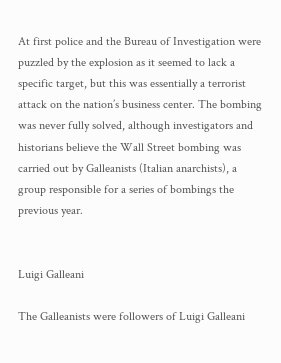At first police and the Bureau of Investigation were puzzled by the explosion as it seemed to lack a specific target, but this was essentially a terrorist attack on the nation’s business center. The bombing was never fully solved, although investigators and historians believe the Wall Street bombing was carried out by Galleanists (Italian anarchists), a group responsible for a series of bombings the previous year.


Luigi Galleani

The Galleanists were followers of Luigi Galleani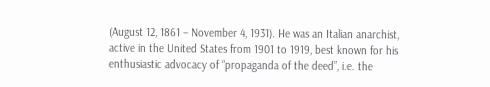(August 12, 1861 – November 4, 1931). He was an Italian anarchist, active in the United States from 1901 to 1919, best known for his enthusiastic advocacy of “propaganda of the deed”, i.e. the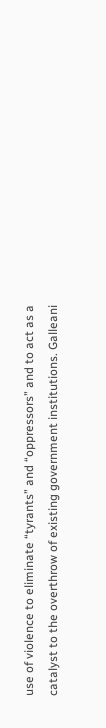use of violence to eliminate “tyrants” and “oppressors” and to act as a catalyst to the overthrow of existing government institutions. Galleani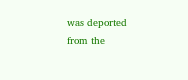was deported from the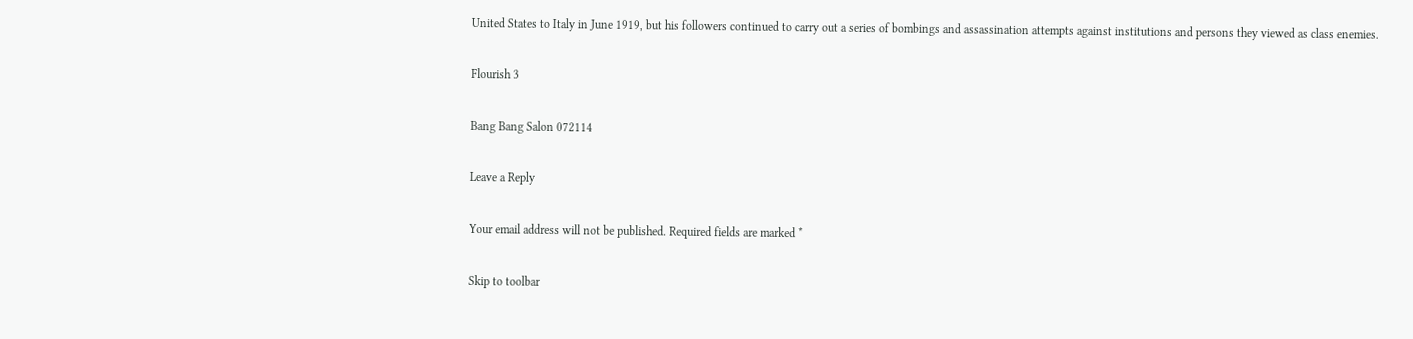United States to Italy in June 1919, but his followers continued to carry out a series of bombings and assassination attempts against institutions and persons they viewed as class enemies.

Flourish 3

Bang Bang Salon 072114

Leave a Reply

Your email address will not be published. Required fields are marked *

Skip to toolbar